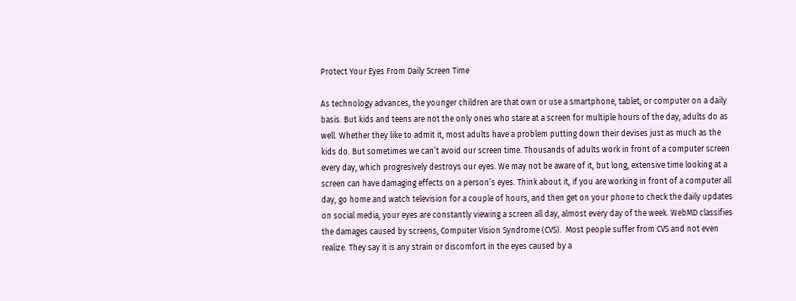Protect Your Eyes From Daily Screen Time

As technology advances, the younger children are that own or use a smartphone, tablet, or computer on a daily basis. But kids and teens are not the only ones who stare at a screen for multiple hours of the day, adults do as well. Whether they like to admit it, most adults have a problem putting down their devises just as much as the kids do. But sometimes we can’t avoid our screen time. Thousands of adults work in front of a computer screen every day, which progresively destroys our eyes. We may not be aware of it, but long, extensive time looking at a screen can have damaging effects on a person’s eyes. Think about it, if you are working in front of a computer all day, go home and watch television for a couple of hours, and then get on your phone to check the daily updates on social media, your eyes are constantly viewing a screen all day, almost every day of the week. WebMD classifies the damages caused by screens, Computer Vision Syndrome (CVS).  Most people suffer from CVS and not even realize. They say it is any strain or discomfort in the eyes caused by a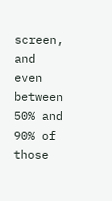screen, and even between 50% and 90% of those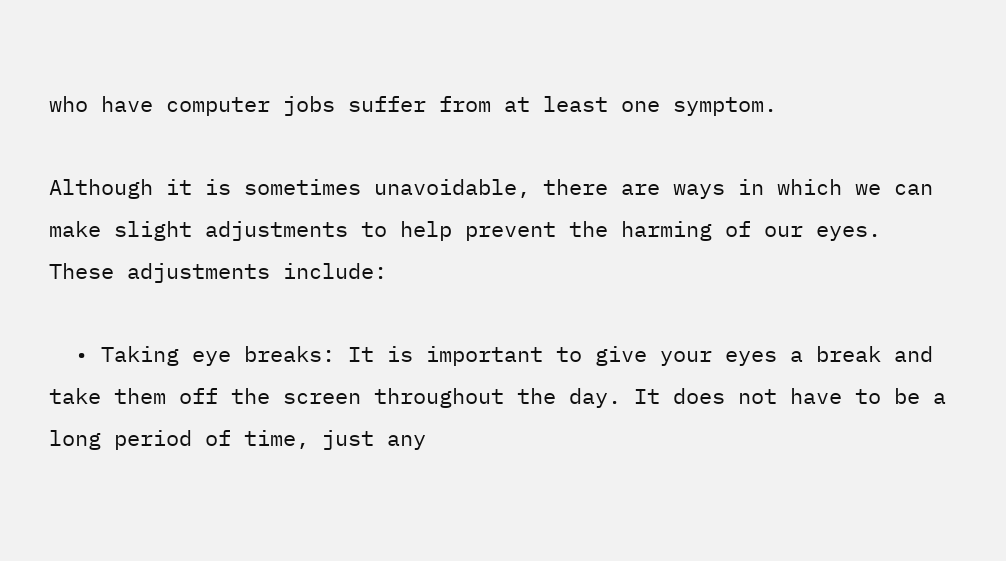who have computer jobs suffer from at least one symptom.

Although it is sometimes unavoidable, there are ways in which we can make slight adjustments to help prevent the harming of our eyes. These adjustments include:

  • Taking eye breaks: It is important to give your eyes a break and take them off the screen throughout the day. It does not have to be a long period of time, just any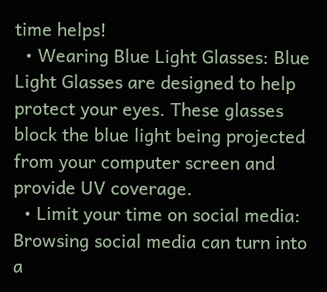time helps!
  • Wearing Blue Light Glasses: Blue Light Glasses are designed to help protect your eyes. These glasses block the blue light being projected from your computer screen and provide UV coverage.
  • Limit your time on social media: Browsing social media can turn into a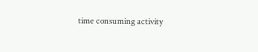time consuming activity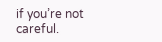if you’re not careful.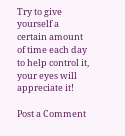Try to give yourself a certain amount of time each day to help control it, your eyes will appreciate it!

Post a Comment